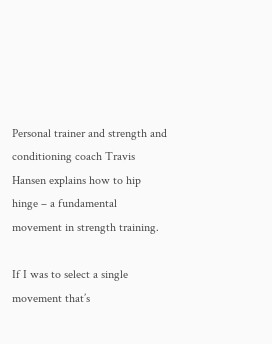Personal trainer and strength and conditioning coach Travis Hansen explains how to hip hinge – a fundamental movement in strength training.

If I was to select a single movement that’s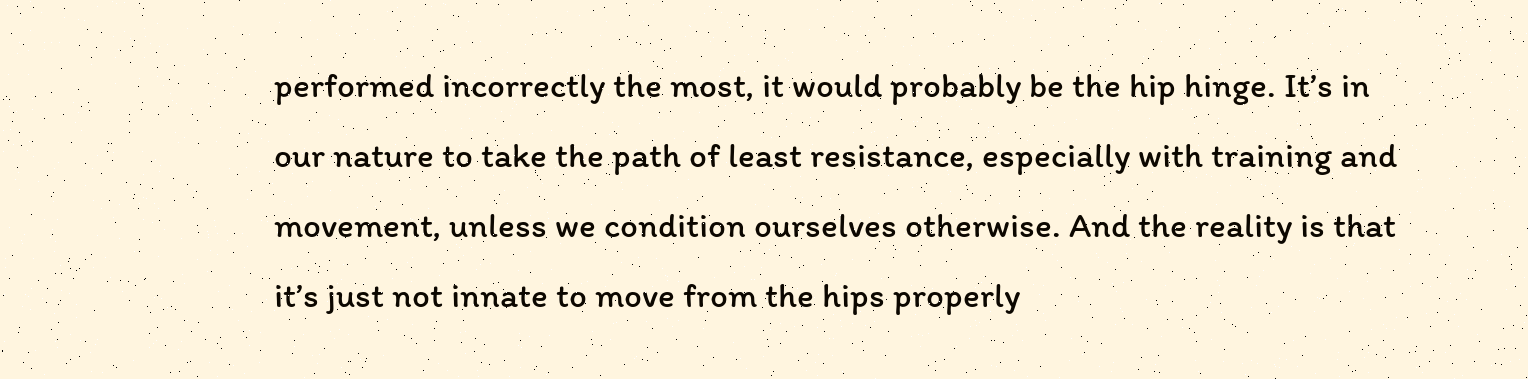performed incorrectly the most, it would probably be the hip hinge. It’s in our nature to take the path of least resistance, especially with training and movement, unless we condition ourselves otherwise. And the reality is that it’s just not innate to move from the hips properly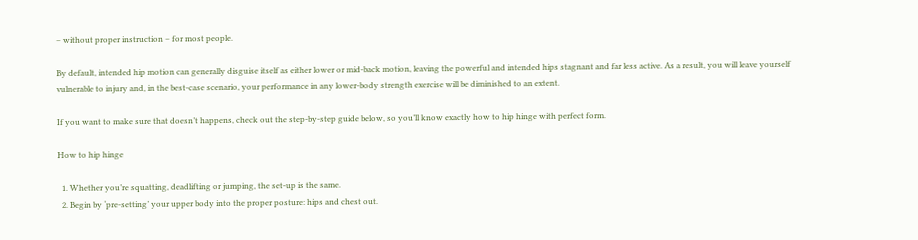– without proper instruction – for most people.

By default, intended hip motion can generally disguise itself as either lower or mid-back motion, leaving the powerful and intended hips stagnant and far less active. As a result, you will leave yourself vulnerable to injury and, in the best-case scenario, your performance in any lower-body strength exercise will be diminished to an extent.

If you want to make sure that doesn’t happens, check out the step-by-step guide below, so you’ll know exactly how to hip hinge with perfect form.

How to hip hinge

  1. Whether you’re squatting, deadlifting or jumping, the set-up is the same.
  2. Begin by ‘pre-setting’ your upper body into the proper posture: hips and chest out.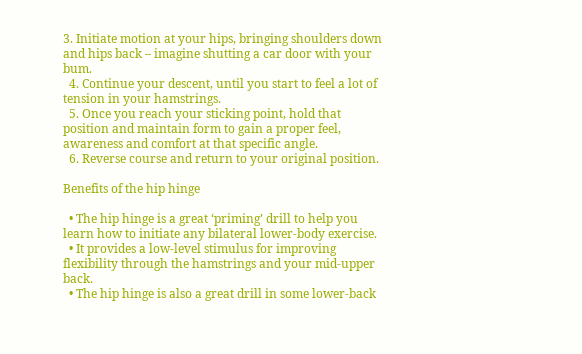3. Initiate motion at your hips, bringing shoulders down and hips back – imagine shutting a car door with your bum.
  4. Continue your descent, until you start to feel a lot of tension in your hamstrings.
  5. Once you reach your sticking point, hold that position and maintain form to gain a proper feel, awareness and comfort at that specific angle.
  6. Reverse course and return to your original position.

Benefits of the hip hinge

  • The hip hinge is a great ‘priming’ drill to help you learn how to initiate any bilateral lower-body exercise.
  • It provides a low-level stimulus for improving flexibility through the hamstrings and your mid-upper back.
  • The hip hinge is also a great drill in some lower-back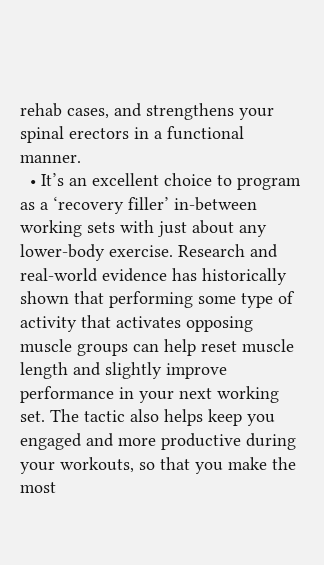rehab cases, and strengthens your spinal erectors in a functional manner.
  • It’s an excellent choice to program as a ‘recovery filler’ in-between working sets with just about any lower-body exercise. Research and real-world evidence has historically shown that performing some type of activity that activates opposing muscle groups can help reset muscle length and slightly improve performance in your next working set. The tactic also helps keep you engaged and more productive during your workouts, so that you make the most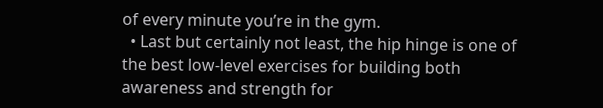of every minute you’re in the gym.
  • Last but certainly not least, the hip hinge is one of the best low-level exercises for building both awareness and strength for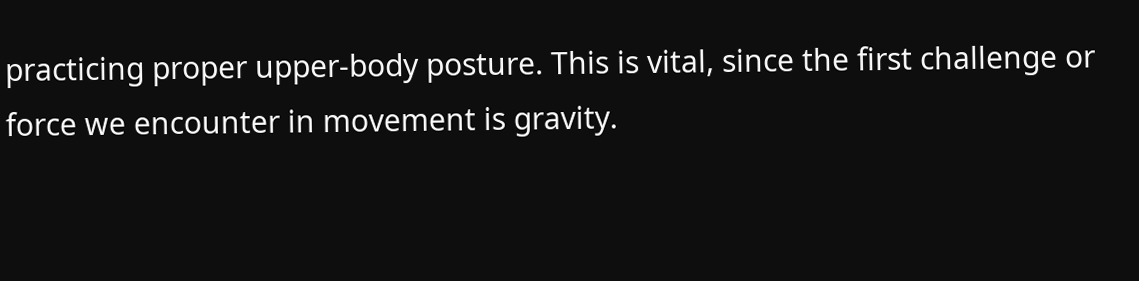practicing proper upper-body posture. This is vital, since the first challenge or force we encounter in movement is gravity.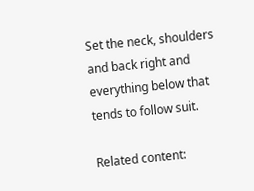Set the neck, shoulders and back right and everything below that tends to follow suit.

Related content: